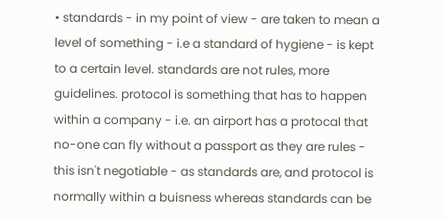• standards - in my point of view - are taken to mean a level of something - i.e a standard of hygiene - is kept to a certain level. standards are not rules, more guidelines. protocol is something that has to happen within a company - i.e. an airport has a protocal that no-one can fly without a passport as they are rules - this isn't negotiable - as standards are, and protocol is normally within a buisness whereas standards can be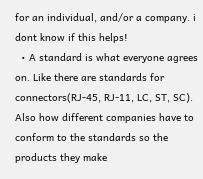for an individual, and/or a company. i dont know if this helps!
  • A standard is what everyone agrees on. Like there are standards for connectors(RJ-45, RJ-11, LC, ST, SC). Also how different companies have to conform to the standards so the products they make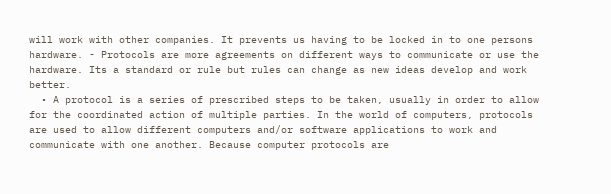will work with other companies. It prevents us having to be locked in to one persons hardware. - Protocols are more agreements on different ways to communicate or use the hardware. Its a standard or rule but rules can change as new ideas develop and work better.
  • A protocol is a series of prescribed steps to be taken, usually in order to allow for the coordinated action of multiple parties. In the world of computers, protocols are used to allow different computers and/or software applications to work and communicate with one another. Because computer protocols are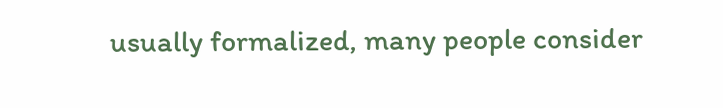usually formalized, many people consider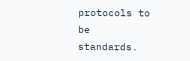protocols to be standards.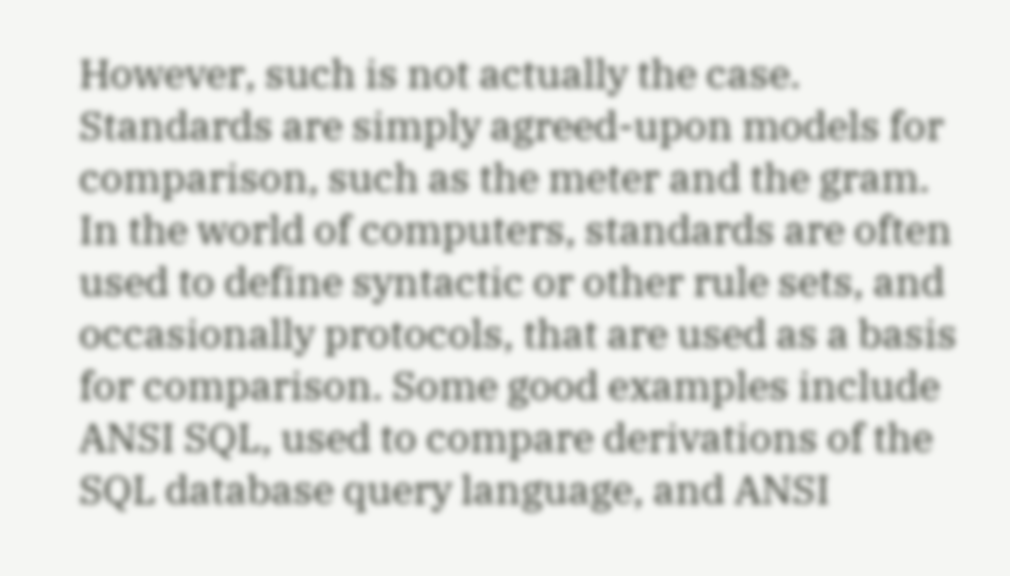However, such is not actually the case. Standards are simply agreed-upon models for comparison, such as the meter and the gram. In the world of computers, standards are often used to define syntactic or other rule sets, and occasionally protocols, that are used as a basis for comparison. Some good examples include ANSI SQL, used to compare derivations of the SQL database query language, and ANSI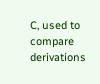C, used to compare derivations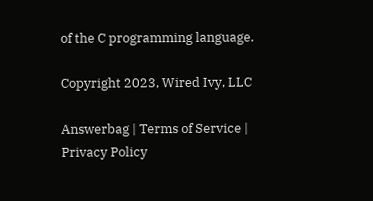of the C programming language.

Copyright 2023, Wired Ivy, LLC

Answerbag | Terms of Service | Privacy Policy